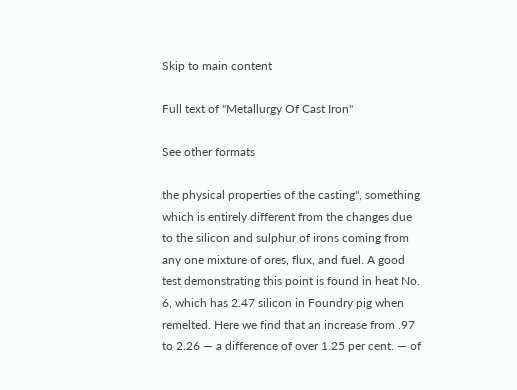Skip to main content

Full text of "Metallurgy Of Cast Iron"

See other formats

the physical properties of the casting", something which is entirely different from the changes due to the silicon and sulphur of irons coming from any one mixture of ores, flux, and fuel. A good test demonstrating this point is found in heat No. 6, which has 2.47 silicon in Foundry pig when remelted. Here we find that an increase from .97 to 2.26 — a difference of over 1.25 per cent. — of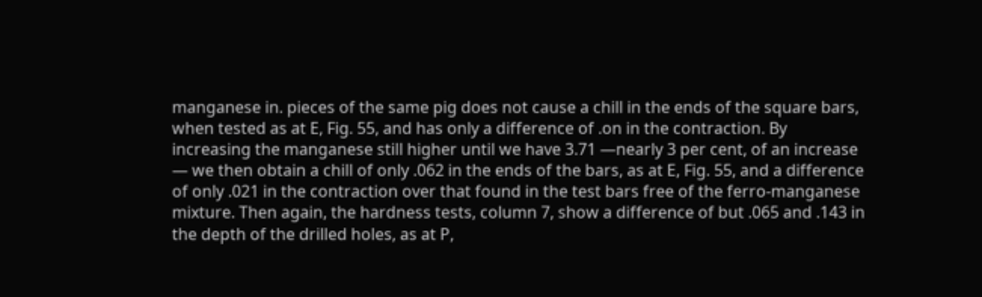manganese in. pieces of the same pig does not cause a chill in the ends of the square bars, when tested as at E, Fig. 55, and has only a difference of .on in the contraction. By increasing the manganese still higher until we have 3.71 —nearly 3 per cent, of an increase — we then obtain a chill of only .062 in the ends of the bars, as at E, Fig. 55, and a difference of only .021 in the contraction over that found in the test bars free of the ferro-manganese mixture. Then again, the hardness tests, column 7, show a difference of but .065 and .143 in the depth of the drilled holes, as at P,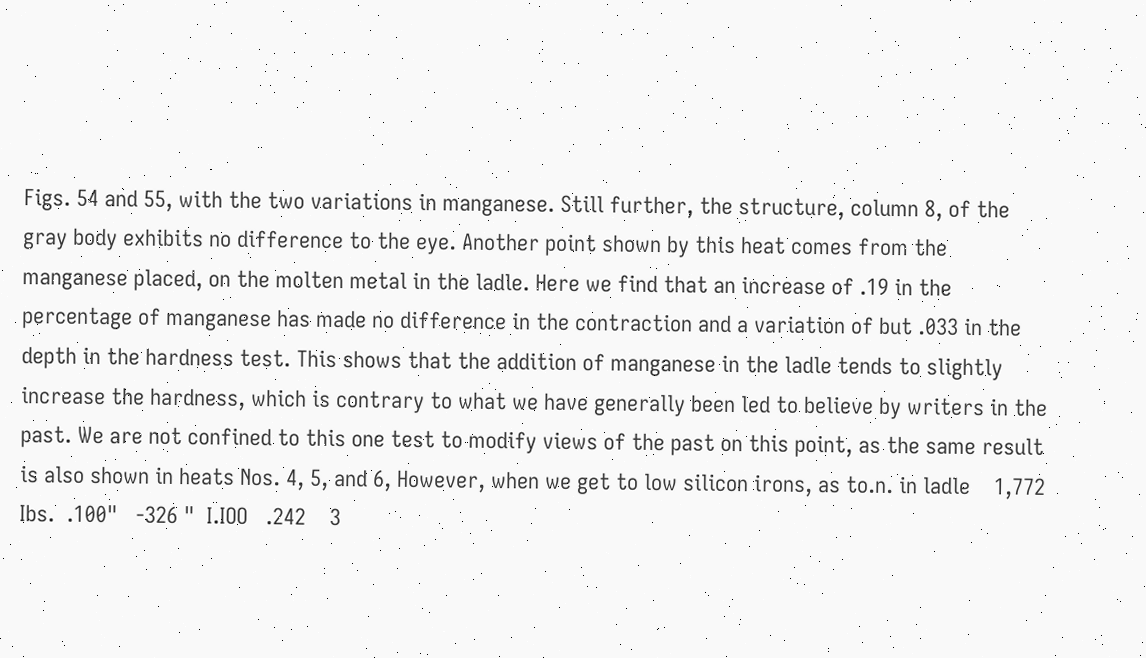Figs. 54 and 55, with the two variations in manganese. Still further, the structure, column 8, of the gray body exhibits no difference to the eye. Another point shown by this heat comes from the manganese placed, on the molten metal in the ladle. Here we find that an increase of .19 in the percentage of manganese has made no difference in the contraction and a variation of but .033 in the depth in the hardness test. This shows that the addition of manganese in the ladle tends to slightly increase the hardness, which is contrary to what we have generally been led to believe by writers in the past. We are not confined to this one test to modify views of the past on this point, as the same result is also shown in heats Nos. 4, 5, and 6, However, when we get to low silicon irons, as to.n. in ladle    1,772 Ibs.  .100"   -326 "  I.IOO   .242    3